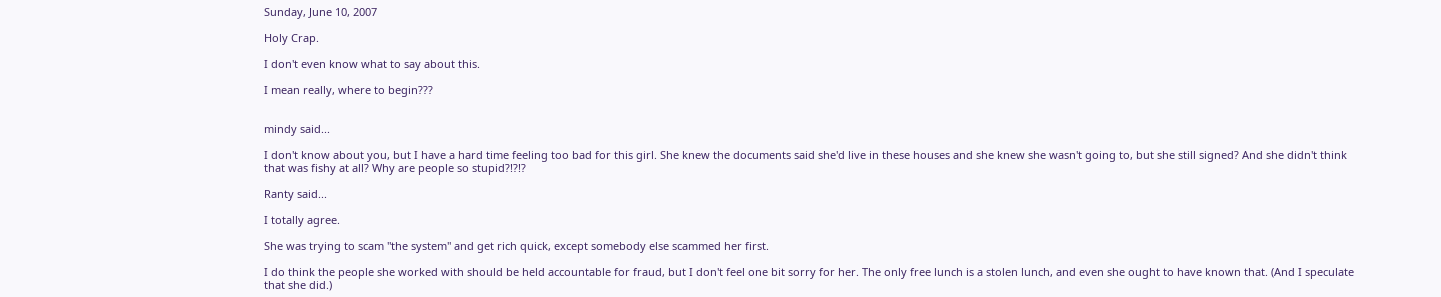Sunday, June 10, 2007

Holy Crap.

I don't even know what to say about this.

I mean really, where to begin???


mindy said...

I don't know about you, but I have a hard time feeling too bad for this girl. She knew the documents said she'd live in these houses and she knew she wasn't going to, but she still signed? And she didn't think that was fishy at all? Why are people so stupid?!?!?

Ranty said...

I totally agree.

She was trying to scam "the system" and get rich quick, except somebody else scammed her first.

I do think the people she worked with should be held accountable for fraud, but I don't feel one bit sorry for her. The only free lunch is a stolen lunch, and even she ought to have known that. (And I speculate that she did.)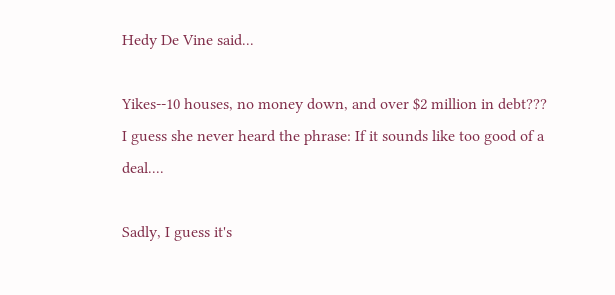Hedy De Vine said...

Yikes--10 houses, no money down, and over $2 million in debt??? I guess she never heard the phrase: If it sounds like too good of a deal....

Sadly, I guess it's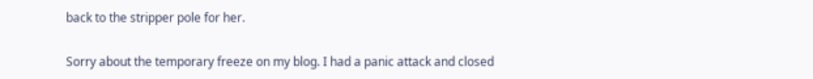back to the stripper pole for her.

Sorry about the temporary freeze on my blog. I had a panic attack and closed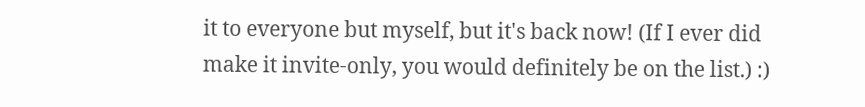it to everyone but myself, but it's back now! (If I ever did make it invite-only, you would definitely be on the list.) :)